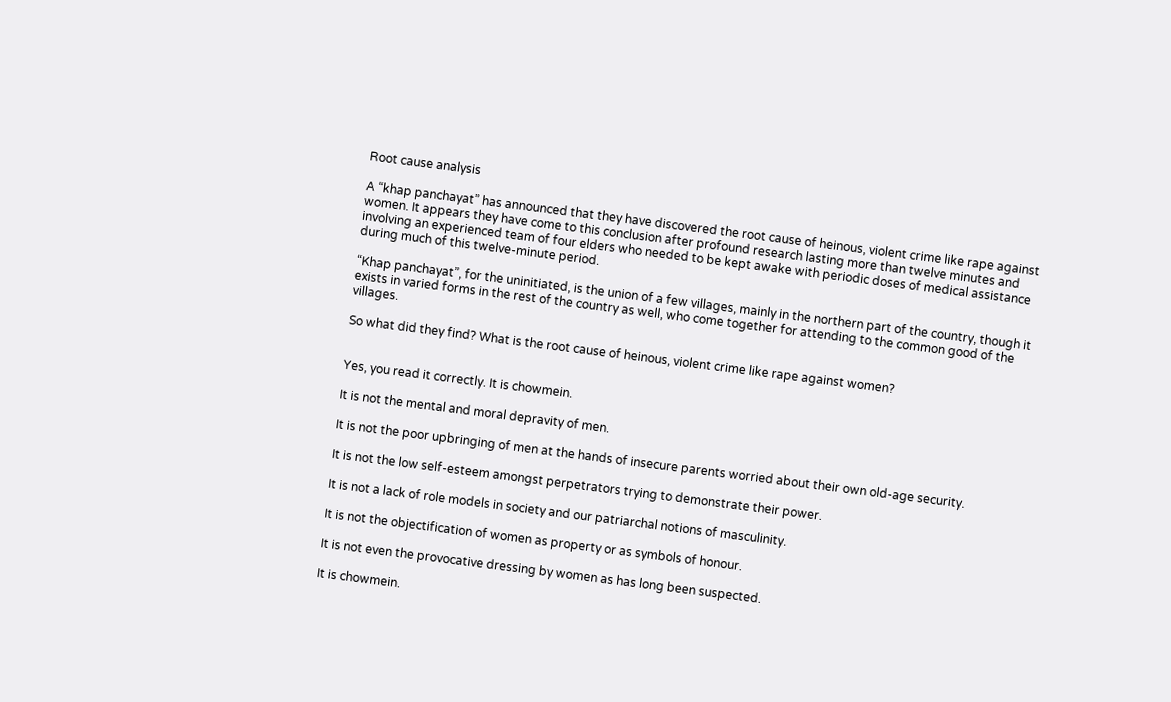Root cause analysis

A “khap panchayat” has announced that they have discovered the root cause of heinous, violent crime like rape against women. It appears they have come to this conclusion after profound research lasting more than twelve minutes and involving an experienced team of four elders who needed to be kept awake with periodic doses of medical assistance during much of this twelve-minute period.

“Khap panchayat”, for the uninitiated, is the union of a few villages, mainly in the northern part of the country, though it exists in varied forms in the rest of the country as well, who come together for attending to the common good of the villages.

So what did they find? What is the root cause of heinous, violent crime like rape against women?


Yes, you read it correctly. It is chowmein.

It is not the mental and moral depravity of men.

It is not the poor upbringing of men at the hands of insecure parents worried about their own old-age security.

It is not the low self-esteem amongst perpetrators trying to demonstrate their power.

It is not a lack of role models in society and our patriarchal notions of masculinity.

It is not the objectification of women as property or as symbols of honour.

It is not even the provocative dressing by women as has long been suspected.

It is chowmein.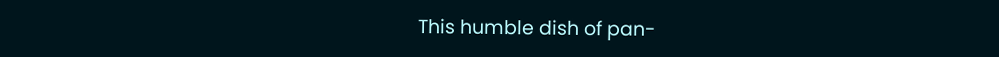This humble dish of pan-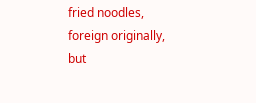fried noodles, foreign originally, but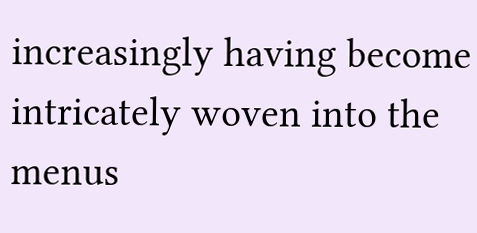increasingly having become intricately woven into the menus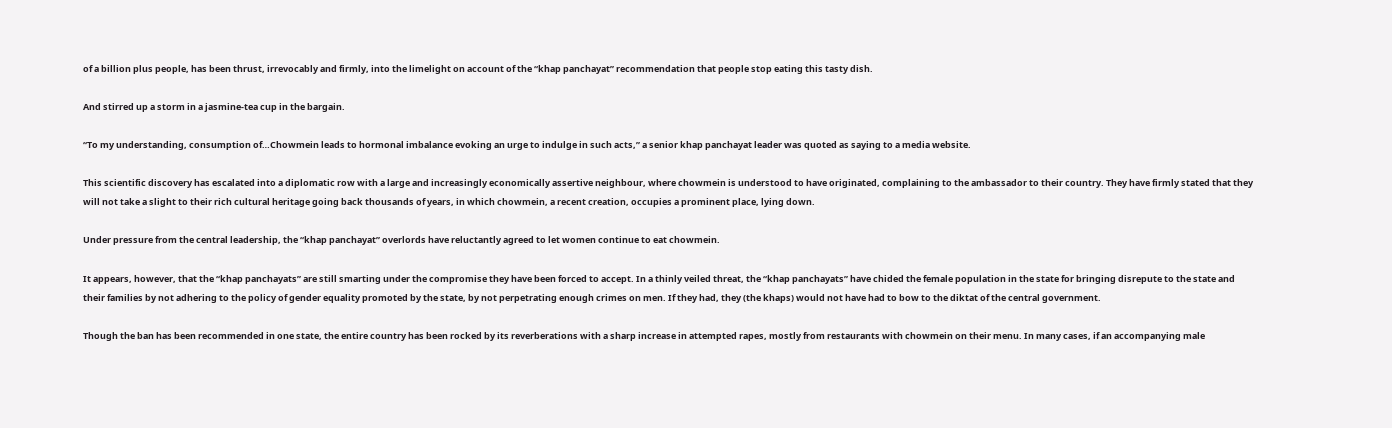of a billion plus people, has been thrust, irrevocably and firmly, into the limelight on account of the “khap panchayat” recommendation that people stop eating this tasty dish.

And stirred up a storm in a jasmine-tea cup in the bargain.

“To my understanding, consumption of…Chowmein leads to hormonal imbalance evoking an urge to indulge in such acts,” a senior khap panchayat leader was quoted as saying to a media website.

This scientific discovery has escalated into a diplomatic row with a large and increasingly economically assertive neighbour, where chowmein is understood to have originated, complaining to the ambassador to their country. They have firmly stated that they will not take a slight to their rich cultural heritage going back thousands of years, in which chowmein, a recent creation, occupies a prominent place, lying down.

Under pressure from the central leadership, the “khap panchayat” overlords have reluctantly agreed to let women continue to eat chowmein.

It appears, however, that the “khap panchayats” are still smarting under the compromise they have been forced to accept. In a thinly veiled threat, the “khap panchayats” have chided the female population in the state for bringing disrepute to the state and their families by not adhering to the policy of gender equality promoted by the state, by not perpetrating enough crimes on men. If they had, they (the khaps) would not have had to bow to the diktat of the central government.

Though the ban has been recommended in one state, the entire country has been rocked by its reverberations with a sharp increase in attempted rapes, mostly from restaurants with chowmein on their menu. In many cases, if an accompanying male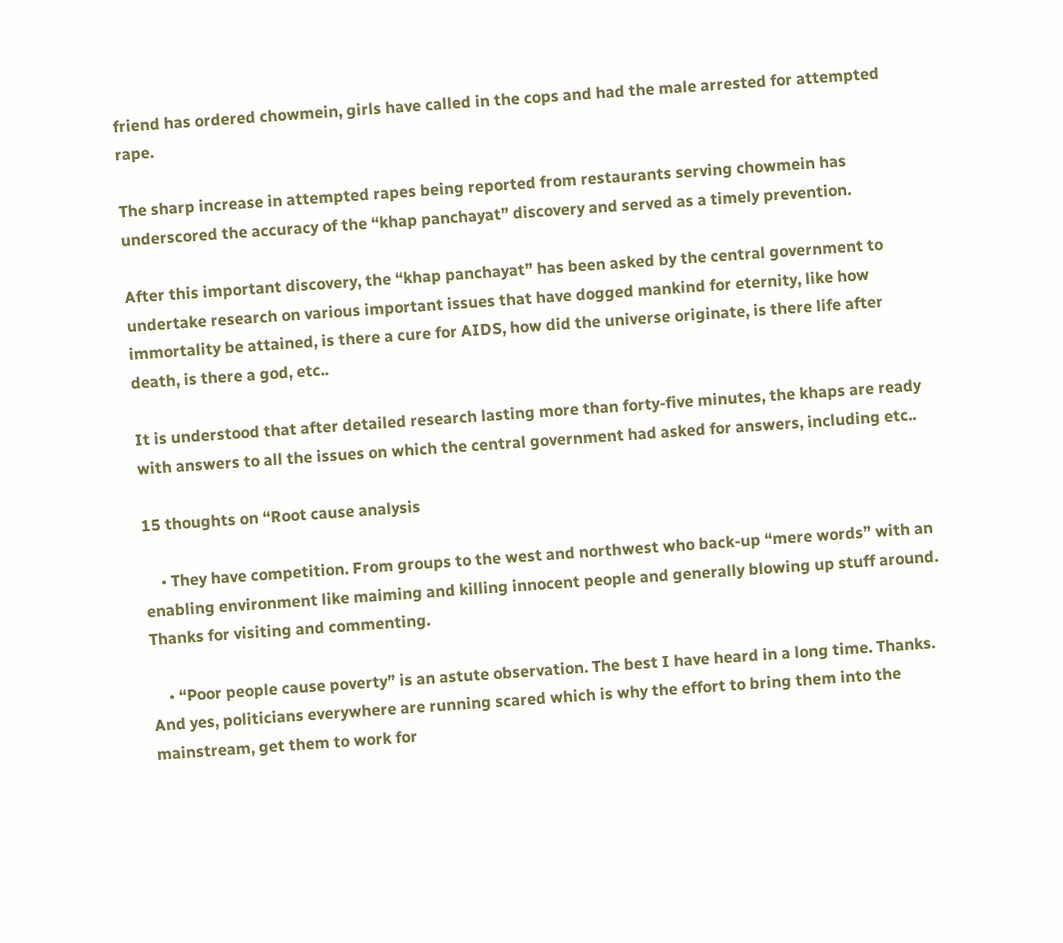friend has ordered chowmein, girls have called in the cops and had the male arrested for attempted rape.

The sharp increase in attempted rapes being reported from restaurants serving chowmein has underscored the accuracy of the “khap panchayat” discovery and served as a timely prevention.

After this important discovery, the “khap panchayat” has been asked by the central government to undertake research on various important issues that have dogged mankind for eternity, like how immortality be attained, is there a cure for AIDS, how did the universe originate, is there life after death, is there a god, etc..

It is understood that after detailed research lasting more than forty-five minutes, the khaps are ready with answers to all the issues on which the central government had asked for answers, including etc..

15 thoughts on “Root cause analysis

    • They have competition. From groups to the west and northwest who back-up “mere words” with an enabling environment like maiming and killing innocent people and generally blowing up stuff around. Thanks for visiting and commenting.

    • “Poor people cause poverty” is an astute observation. The best I have heard in a long time. Thanks. And yes, politicians everywhere are running scared which is why the effort to bring them into the mainstream, get them to work for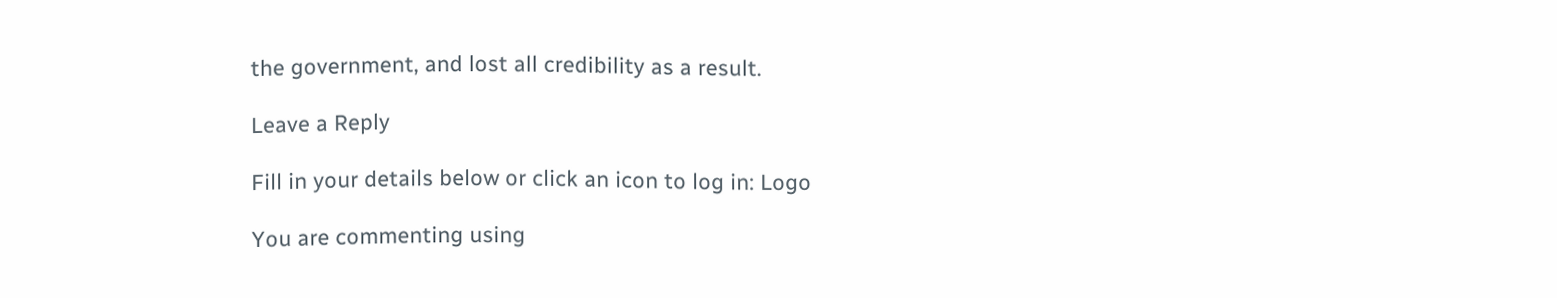the government, and lost all credibility as a result.

Leave a Reply

Fill in your details below or click an icon to log in: Logo

You are commenting using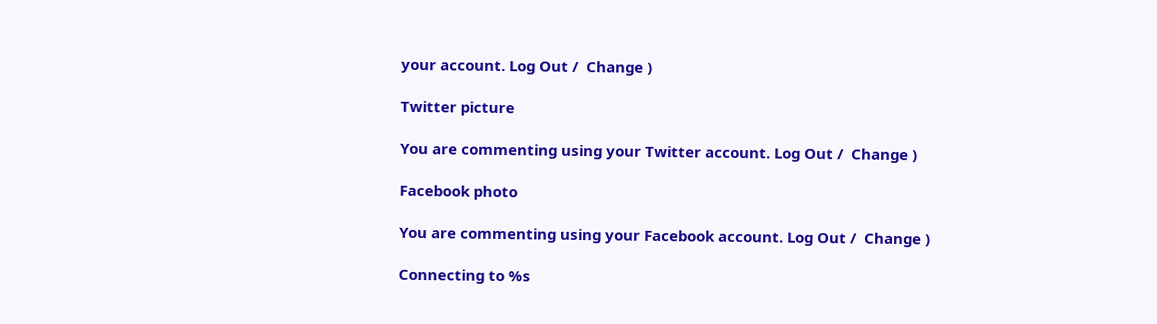your account. Log Out /  Change )

Twitter picture

You are commenting using your Twitter account. Log Out /  Change )

Facebook photo

You are commenting using your Facebook account. Log Out /  Change )

Connecting to %s